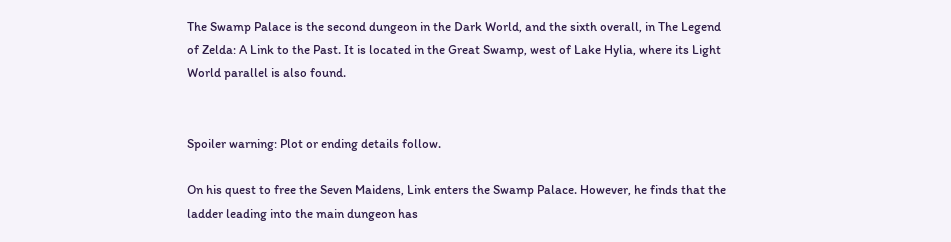The Swamp Palace is the second dungeon in the Dark World, and the sixth overall, in The Legend of Zelda: A Link to the Past. It is located in the Great Swamp, west of Lake Hylia, where its Light World parallel is also found.


Spoiler warning: Plot or ending details follow.

On his quest to free the Seven Maidens, Link enters the Swamp Palace. However, he finds that the ladder leading into the main dungeon has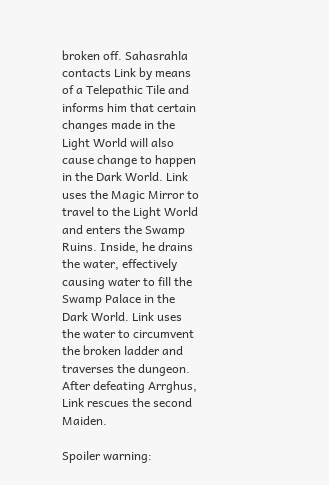broken off. Sahasrahla contacts Link by means of a Telepathic Tile and informs him that certain changes made in the Light World will also cause change to happen in the Dark World. Link uses the Magic Mirror to travel to the Light World and enters the Swamp Ruins. Inside, he drains the water, effectively causing water to fill the Swamp Palace in the Dark World. Link uses the water to circumvent the broken ladder and traverses the dungeon. After defeating Arrghus, Link rescues the second Maiden.

Spoiler warning: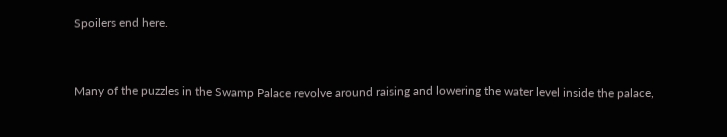Spoilers end here.


Many of the puzzles in the Swamp Palace revolve around raising and lowering the water level inside the palace,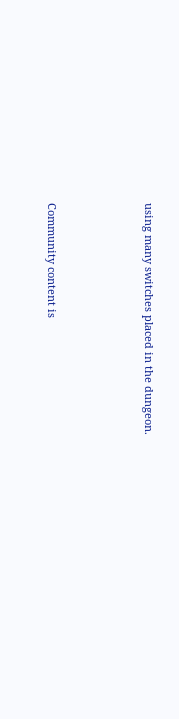using many switches placed in the dungeon.





Community content is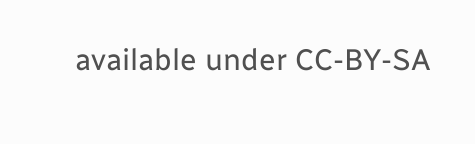available under CC-BY-SA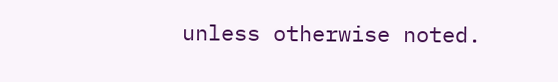unless otherwise noted.